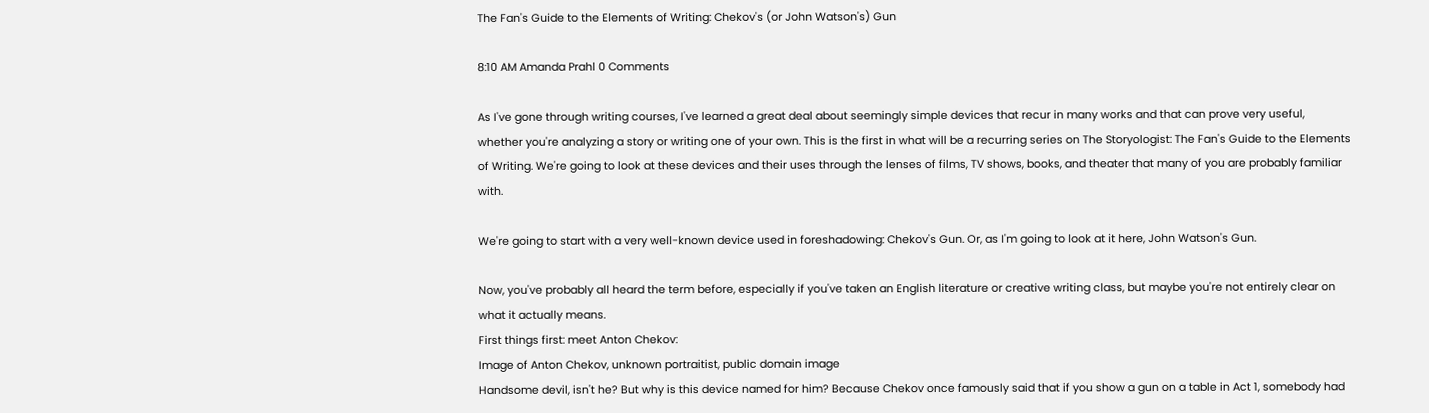The Fan's Guide to the Elements of Writing: Chekov's (or John Watson's) Gun

8:10 AM Amanda Prahl 0 Comments

As I've gone through writing courses, I've learned a great deal about seemingly simple devices that recur in many works and that can prove very useful, whether you're analyzing a story or writing one of your own. This is the first in what will be a recurring series on The Storyologist: The Fan's Guide to the Elements of Writing. We're going to look at these devices and their uses through the lenses of films, TV shows, books, and theater that many of you are probably familiar with.

We're going to start with a very well-known device used in foreshadowing: Chekov's Gun. Or, as I'm going to look at it here, John Watson's Gun.

Now, you've probably all heard the term before, especially if you've taken an English literature or creative writing class, but maybe you're not entirely clear on what it actually means.
First things first: meet Anton Chekov:
Image of Anton Chekov, unknown portraitist, public domain image
Handsome devil, isn't he? But why is this device named for him? Because Chekov once famously said that if you show a gun on a table in Act 1, somebody had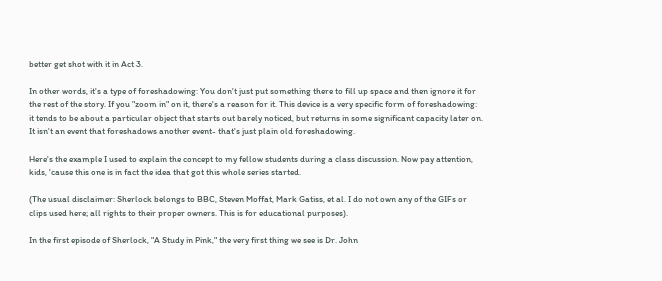better get shot with it in Act 3.

In other words, it's a type of foreshadowing: You don't just put something there to fill up space and then ignore it for the rest of the story. If you "zoom in" on it, there's a reason for it. This device is a very specific form of foreshadowing: it tends to be about a particular object that starts out barely noticed, but returns in some significant capacity later on. It isn't an event that foreshadows another event- that's just plain old foreshadowing.

Here's the example I used to explain the concept to my fellow students during a class discussion. Now pay attention, kids, 'cause this one is in fact the idea that got this whole series started.

(The usual disclaimer: Sherlock belongs to BBC, Steven Moffat, Mark Gatiss, et al. I do not own any of the GIFs or clips used here; all rights to their proper owners. This is for educational purposes).

In the first episode of Sherlock, "A Study in Pink," the very first thing we see is Dr. John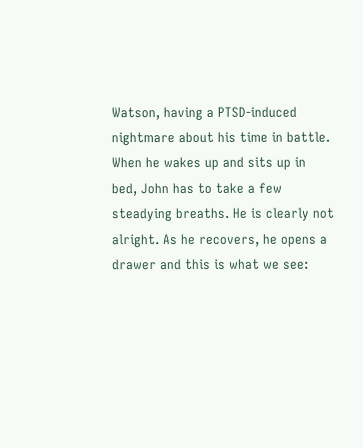Watson, having a PTSD-induced nightmare about his time in battle. When he wakes up and sits up in bed, John has to take a few steadying breaths. He is clearly not alright. As he recovers, he opens a drawer and this is what we see: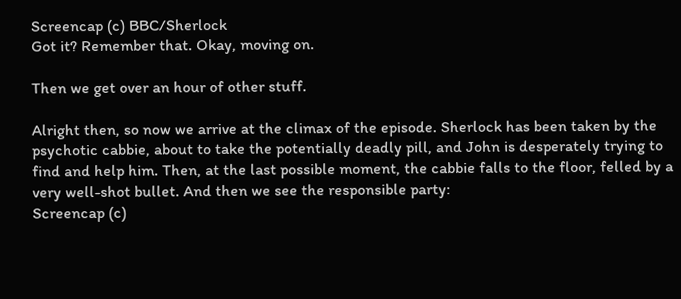Screencap (c) BBC/Sherlock
Got it? Remember that. Okay, moving on.

Then we get over an hour of other stuff.

Alright then, so now we arrive at the climax of the episode. Sherlock has been taken by the psychotic cabbie, about to take the potentially deadly pill, and John is desperately trying to find and help him. Then, at the last possible moment, the cabbie falls to the floor, felled by a very well-shot bullet. And then we see the responsible party:
Screencap (c)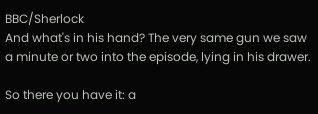BBC/Sherlock
And what's in his hand? The very same gun we saw a minute or two into the episode, lying in his drawer.

So there you have it: a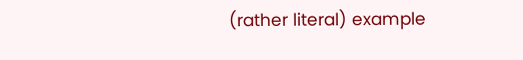(rather literal) example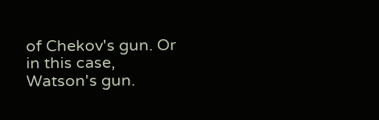of Chekov's gun. Or in this case, Watson's gun.